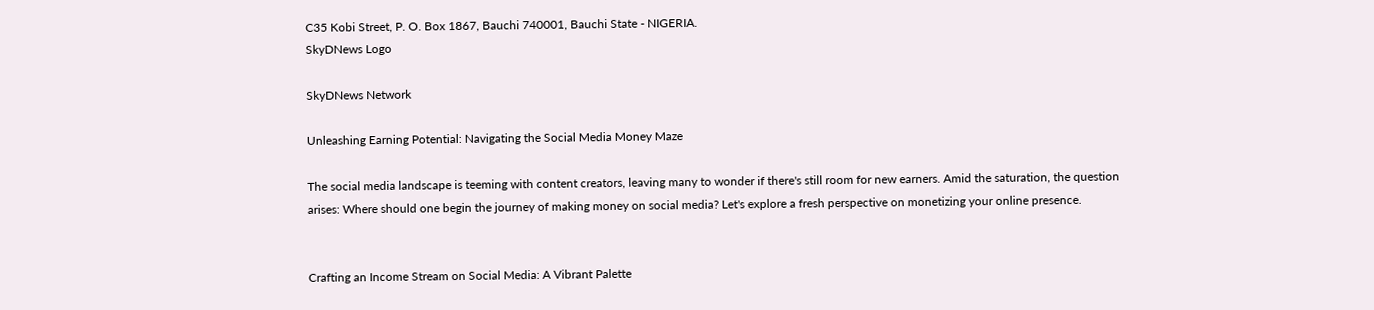C35 Kobi Street, P. O. Box 1867, Bauchi 740001, Bauchi State - NIGERIA.
SkyDNews Logo

SkyDNews Network

Unleashing Earning Potential: Navigating the Social Media Money Maze

The social media landscape is teeming with content creators, leaving many to wonder if there's still room for new earners. Amid the saturation, the question arises: Where should one begin the journey of making money on social media? Let's explore a fresh perspective on monetizing your online presence.


Crafting an Income Stream on Social Media: A Vibrant Palette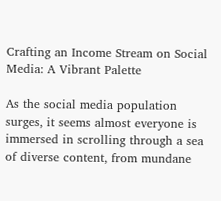Crafting an Income Stream on Social Media: A Vibrant Palette

As the social media population surges, it seems almost everyone is immersed in scrolling through a sea of diverse content, from mundane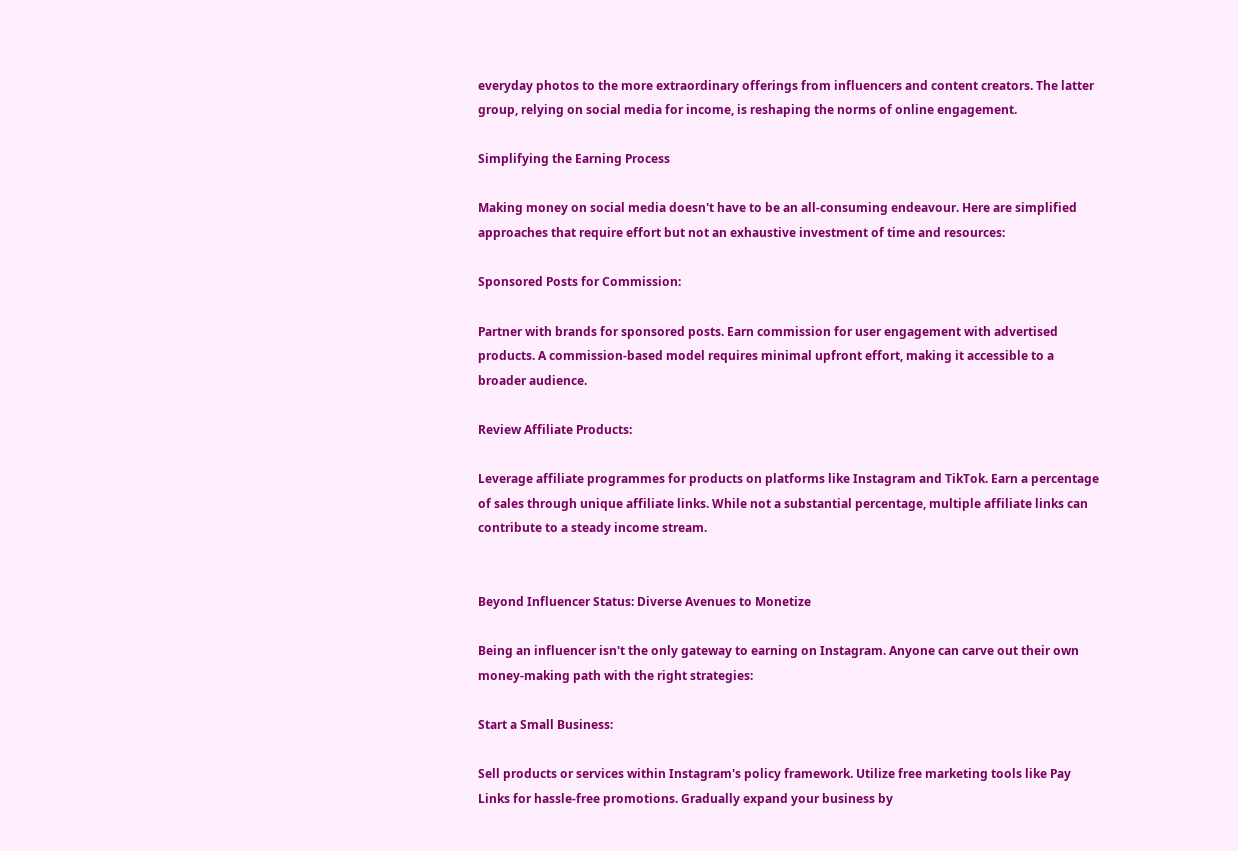everyday photos to the more extraordinary offerings from influencers and content creators. The latter group, relying on social media for income, is reshaping the norms of online engagement.

Simplifying the Earning Process

Making money on social media doesn't have to be an all-consuming endeavour. Here are simplified approaches that require effort but not an exhaustive investment of time and resources:

Sponsored Posts for Commission:

Partner with brands for sponsored posts. Earn commission for user engagement with advertised products. A commission-based model requires minimal upfront effort, making it accessible to a broader audience.

Review Affiliate Products:

Leverage affiliate programmes for products on platforms like Instagram and TikTok. Earn a percentage of sales through unique affiliate links. While not a substantial percentage, multiple affiliate links can contribute to a steady income stream.


Beyond Influencer Status: Diverse Avenues to Monetize

Being an influencer isn't the only gateway to earning on Instagram. Anyone can carve out their own money-making path with the right strategies:

Start a Small Business:

Sell products or services within Instagram's policy framework. Utilize free marketing tools like Pay Links for hassle-free promotions. Gradually expand your business by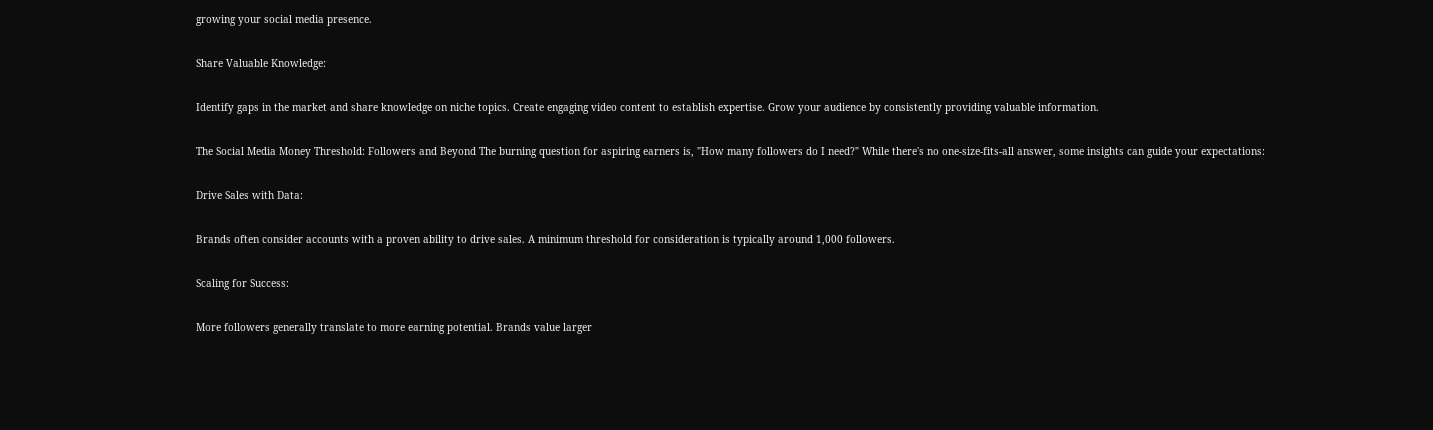growing your social media presence.

Share Valuable Knowledge:

Identify gaps in the market and share knowledge on niche topics. Create engaging video content to establish expertise. Grow your audience by consistently providing valuable information.

The Social Media Money Threshold: Followers and Beyond The burning question for aspiring earners is, "How many followers do I need?" While there's no one-size-fits-all answer, some insights can guide your expectations:

Drive Sales with Data:

Brands often consider accounts with a proven ability to drive sales. A minimum threshold for consideration is typically around 1,000 followers.

Scaling for Success:

More followers generally translate to more earning potential. Brands value larger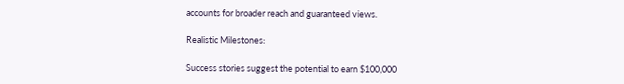accounts for broader reach and guaranteed views.

Realistic Milestones:

Success stories suggest the potential to earn $100,000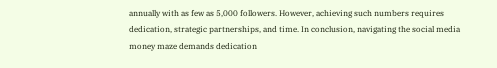annually with as few as 5,000 followers. However, achieving such numbers requires dedication, strategic partnerships, and time. In conclusion, navigating the social media money maze demands dedication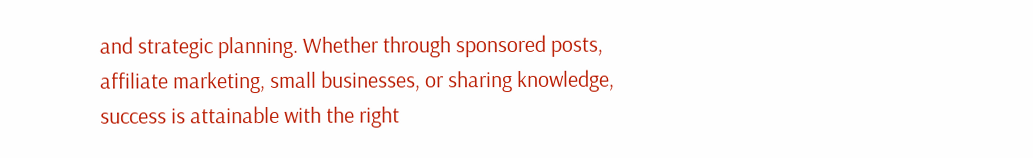and strategic planning. Whether through sponsored posts, affiliate marketing, small businesses, or sharing knowledge, success is attainable with the right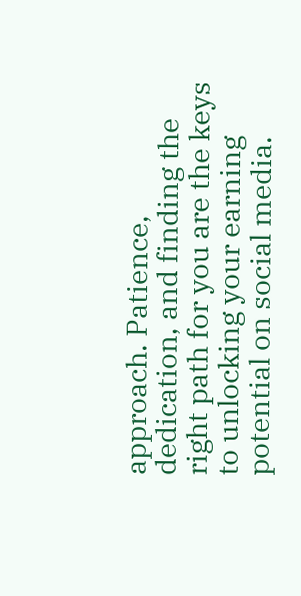approach. Patience, dedication, and finding the right path for you are the keys to unlocking your earning potential on social media.